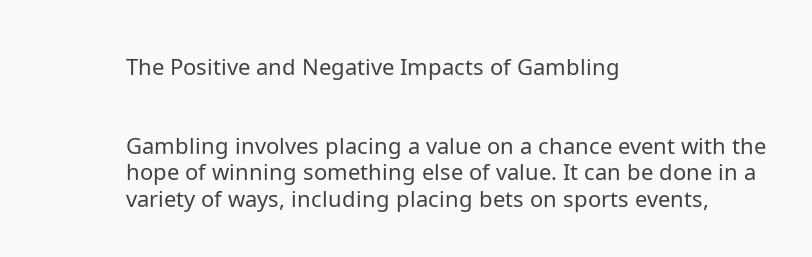The Positive and Negative Impacts of Gambling


Gambling involves placing a value on a chance event with the hope of winning something else of value. It can be done in a variety of ways, including placing bets on sports events,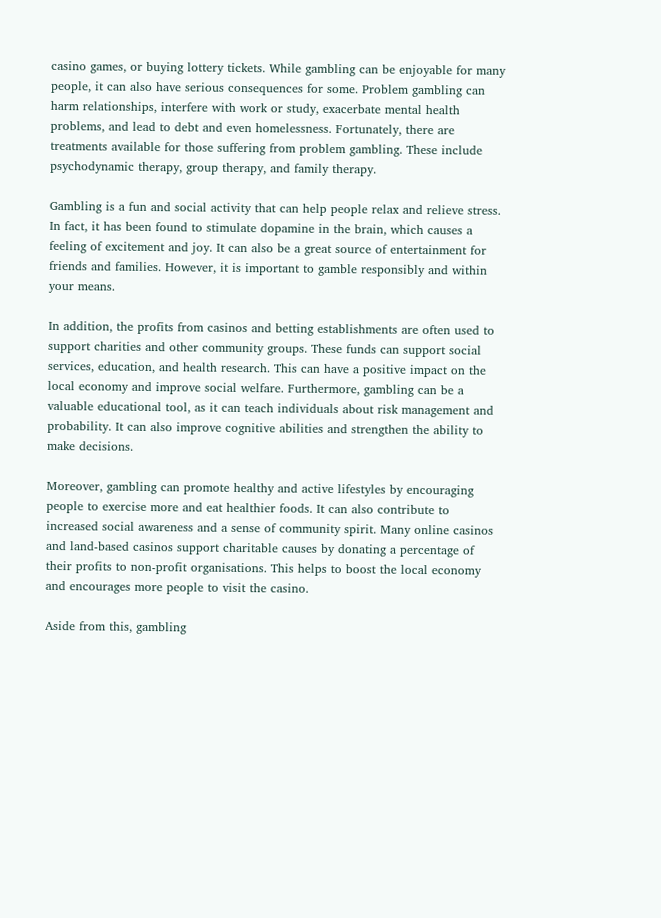casino games, or buying lottery tickets. While gambling can be enjoyable for many people, it can also have serious consequences for some. Problem gambling can harm relationships, interfere with work or study, exacerbate mental health problems, and lead to debt and even homelessness. Fortunately, there are treatments available for those suffering from problem gambling. These include psychodynamic therapy, group therapy, and family therapy.

Gambling is a fun and social activity that can help people relax and relieve stress. In fact, it has been found to stimulate dopamine in the brain, which causes a feeling of excitement and joy. It can also be a great source of entertainment for friends and families. However, it is important to gamble responsibly and within your means.

In addition, the profits from casinos and betting establishments are often used to support charities and other community groups. These funds can support social services, education, and health research. This can have a positive impact on the local economy and improve social welfare. Furthermore, gambling can be a valuable educational tool, as it can teach individuals about risk management and probability. It can also improve cognitive abilities and strengthen the ability to make decisions.

Moreover, gambling can promote healthy and active lifestyles by encouraging people to exercise more and eat healthier foods. It can also contribute to increased social awareness and a sense of community spirit. Many online casinos and land-based casinos support charitable causes by donating a percentage of their profits to non-profit organisations. This helps to boost the local economy and encourages more people to visit the casino.

Aside from this, gambling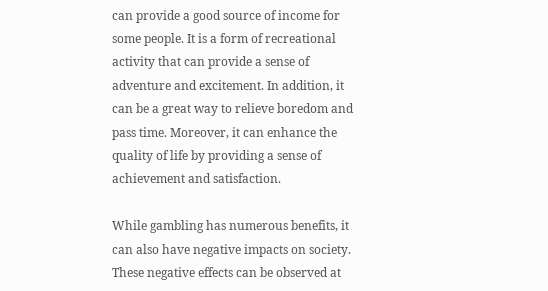can provide a good source of income for some people. It is a form of recreational activity that can provide a sense of adventure and excitement. In addition, it can be a great way to relieve boredom and pass time. Moreover, it can enhance the quality of life by providing a sense of achievement and satisfaction.

While gambling has numerous benefits, it can also have negative impacts on society. These negative effects can be observed at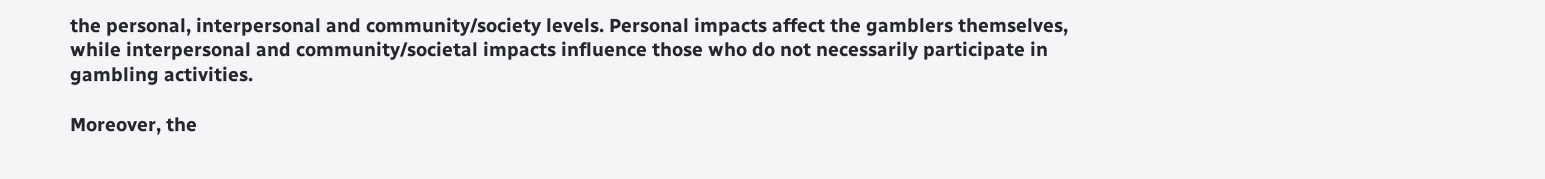the personal, interpersonal and community/society levels. Personal impacts affect the gamblers themselves, while interpersonal and community/societal impacts influence those who do not necessarily participate in gambling activities.

Moreover, the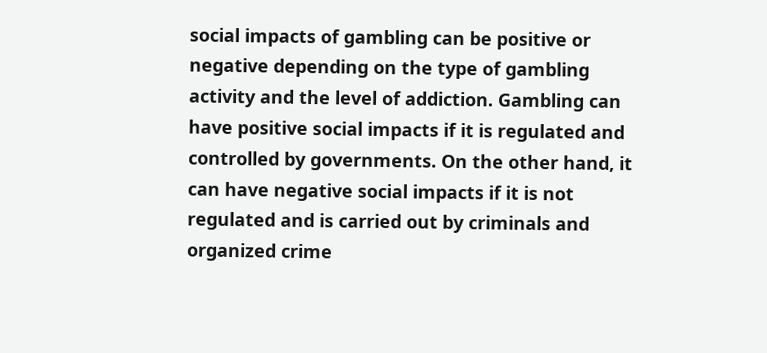social impacts of gambling can be positive or negative depending on the type of gambling activity and the level of addiction. Gambling can have positive social impacts if it is regulated and controlled by governments. On the other hand, it can have negative social impacts if it is not regulated and is carried out by criminals and organized crime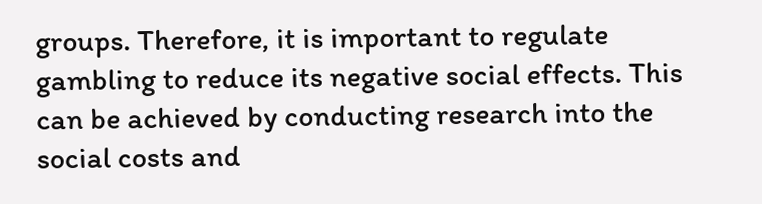groups. Therefore, it is important to regulate gambling to reduce its negative social effects. This can be achieved by conducting research into the social costs and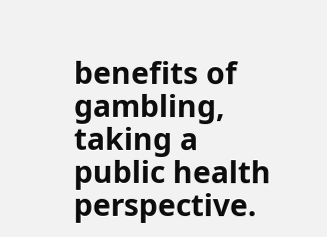benefits of gambling, taking a public health perspective.